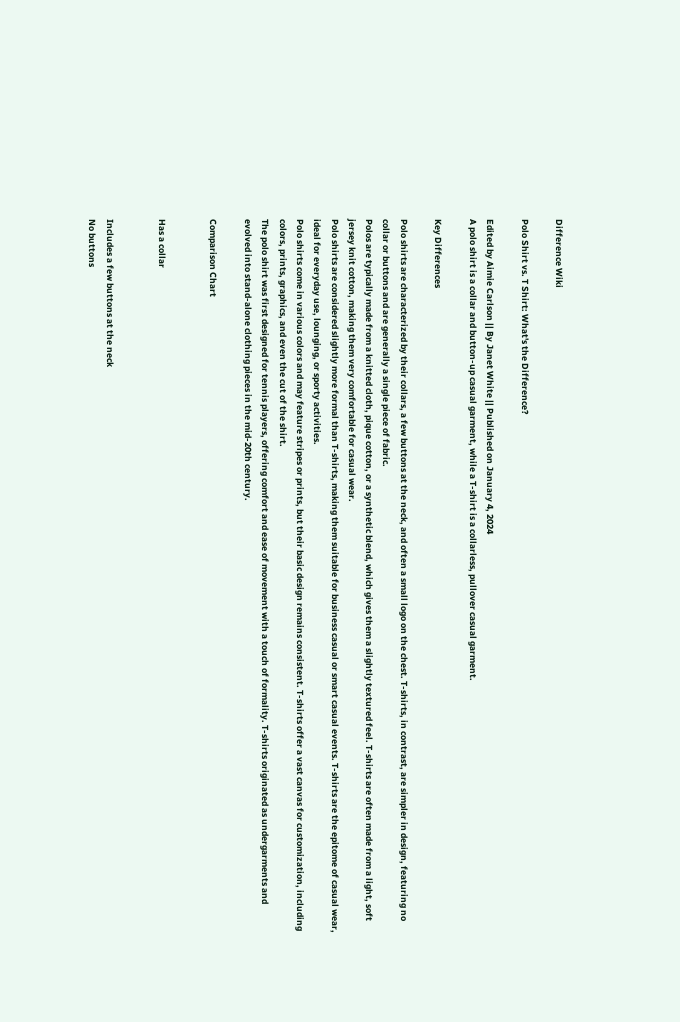Difference Wiki

Polo Shirt vs. T Shirt: What's the Difference?

Edited by Aimie Carlson || By Janet White || Published on January 4, 2024
A polo shirt is a collar and button-up casual garment, while a T-shirt is a collarless, pullover casual garment.

Key Differences

Polo shirts are characterized by their collars, a few buttons at the neck, and often a small logo on the chest. T-shirts, in contrast, are simpler in design, featuring no collar or buttons and are generally a single piece of fabric.
Polos are typically made from a knitted cloth, pique cotton, or a synthetic blend, which gives them a slightly textured feel. T-shirts are often made from a light, soft jersey knit cotton, making them very comfortable for casual wear.
Polo shirts are considered slightly more formal than T-shirts, making them suitable for business casual or smart casual events. T-shirts are the epitome of casual wear, ideal for everyday use, lounging, or sporty activities.
Polo shirts come in various colors and may feature stripes or prints, but their basic design remains consistent. T-shirts offer a vast canvas for customization, including colors, prints, graphics, and even the cut of the shirt.
The polo shirt was first designed for tennis players, offering comfort and ease of movement with a touch of formality. T-shirts originated as undergarments and evolved into stand-alone clothing pieces in the mid-20th century.

Comparison Chart


Has a collar


Includes a few buttons at the neck
No buttons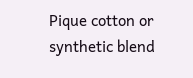Pique cotton or synthetic blend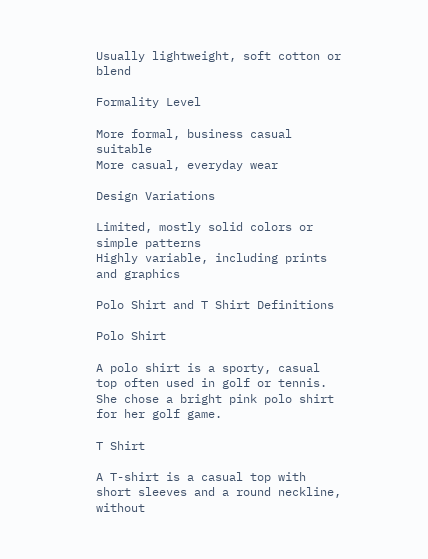Usually lightweight, soft cotton or blend

Formality Level

More formal, business casual suitable
More casual, everyday wear

Design Variations

Limited, mostly solid colors or simple patterns
Highly variable, including prints and graphics

Polo Shirt and T Shirt Definitions

Polo Shirt

A polo shirt is a sporty, casual top often used in golf or tennis.
She chose a bright pink polo shirt for her golf game.

T Shirt

A T-shirt is a casual top with short sleeves and a round neckline, without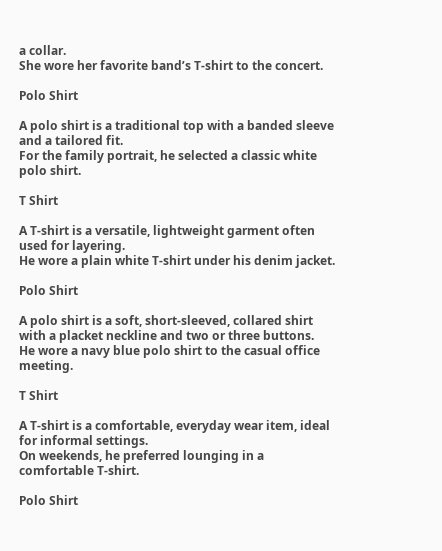a collar.
She wore her favorite band’s T-shirt to the concert.

Polo Shirt

A polo shirt is a traditional top with a banded sleeve and a tailored fit.
For the family portrait, he selected a classic white polo shirt.

T Shirt

A T-shirt is a versatile, lightweight garment often used for layering.
He wore a plain white T-shirt under his denim jacket.

Polo Shirt

A polo shirt is a soft, short-sleeved, collared shirt with a placket neckline and two or three buttons.
He wore a navy blue polo shirt to the casual office meeting.

T Shirt

A T-shirt is a comfortable, everyday wear item, ideal for informal settings.
On weekends, he preferred lounging in a comfortable T-shirt.

Polo Shirt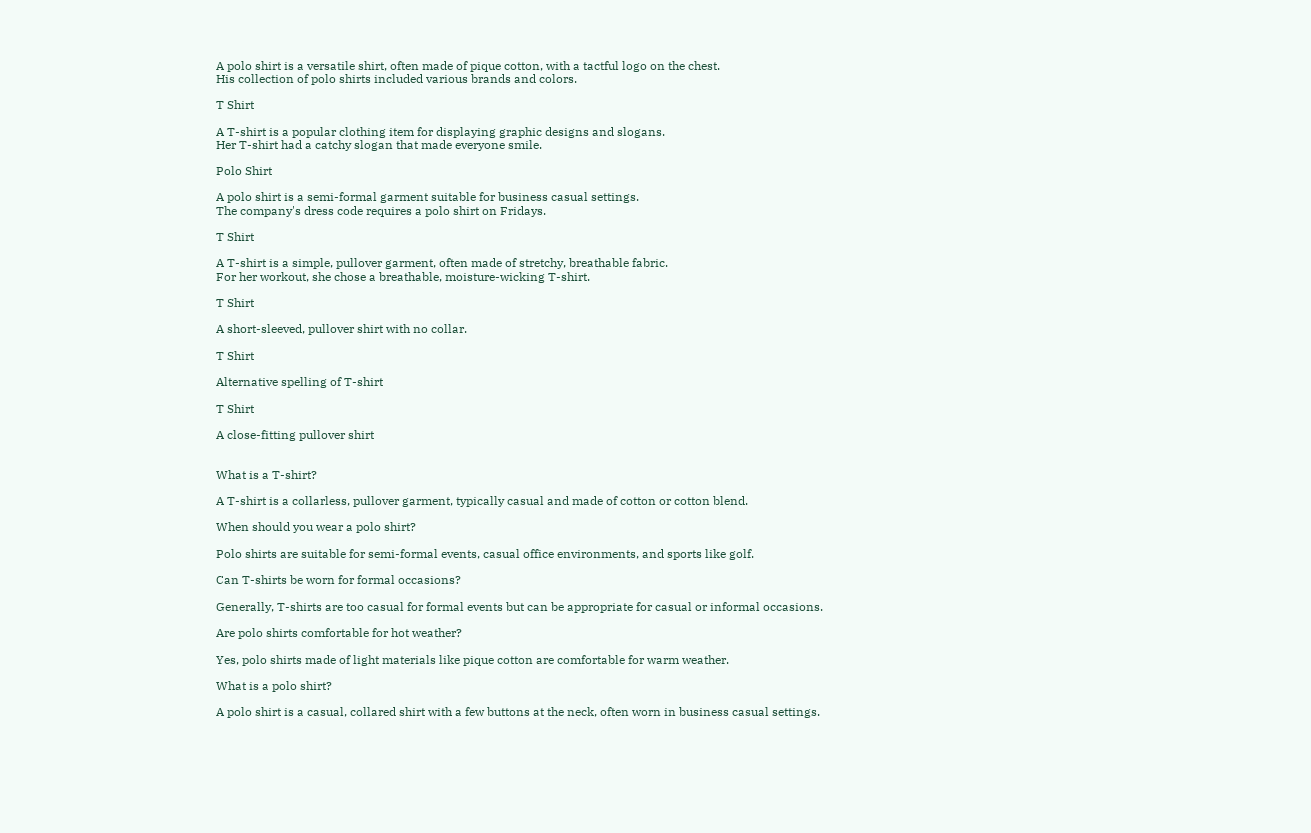A polo shirt is a versatile shirt, often made of pique cotton, with a tactful logo on the chest.
His collection of polo shirts included various brands and colors.

T Shirt

A T-shirt is a popular clothing item for displaying graphic designs and slogans.
Her T-shirt had a catchy slogan that made everyone smile.

Polo Shirt

A polo shirt is a semi-formal garment suitable for business casual settings.
The company's dress code requires a polo shirt on Fridays.

T Shirt

A T-shirt is a simple, pullover garment, often made of stretchy, breathable fabric.
For her workout, she chose a breathable, moisture-wicking T-shirt.

T Shirt

A short-sleeved, pullover shirt with no collar.

T Shirt

Alternative spelling of T-shirt

T Shirt

A close-fitting pullover shirt


What is a T-shirt?

A T-shirt is a collarless, pullover garment, typically casual and made of cotton or cotton blend.

When should you wear a polo shirt?

Polo shirts are suitable for semi-formal events, casual office environments, and sports like golf.

Can T-shirts be worn for formal occasions?

Generally, T-shirts are too casual for formal events but can be appropriate for casual or informal occasions.

Are polo shirts comfortable for hot weather?

Yes, polo shirts made of light materials like pique cotton are comfortable for warm weather.

What is a polo shirt?

A polo shirt is a casual, collared shirt with a few buttons at the neck, often worn in business casual settings.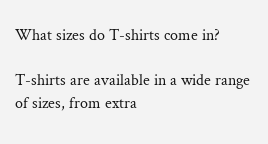What sizes do T-shirts come in?

T-shirts are available in a wide range of sizes, from extra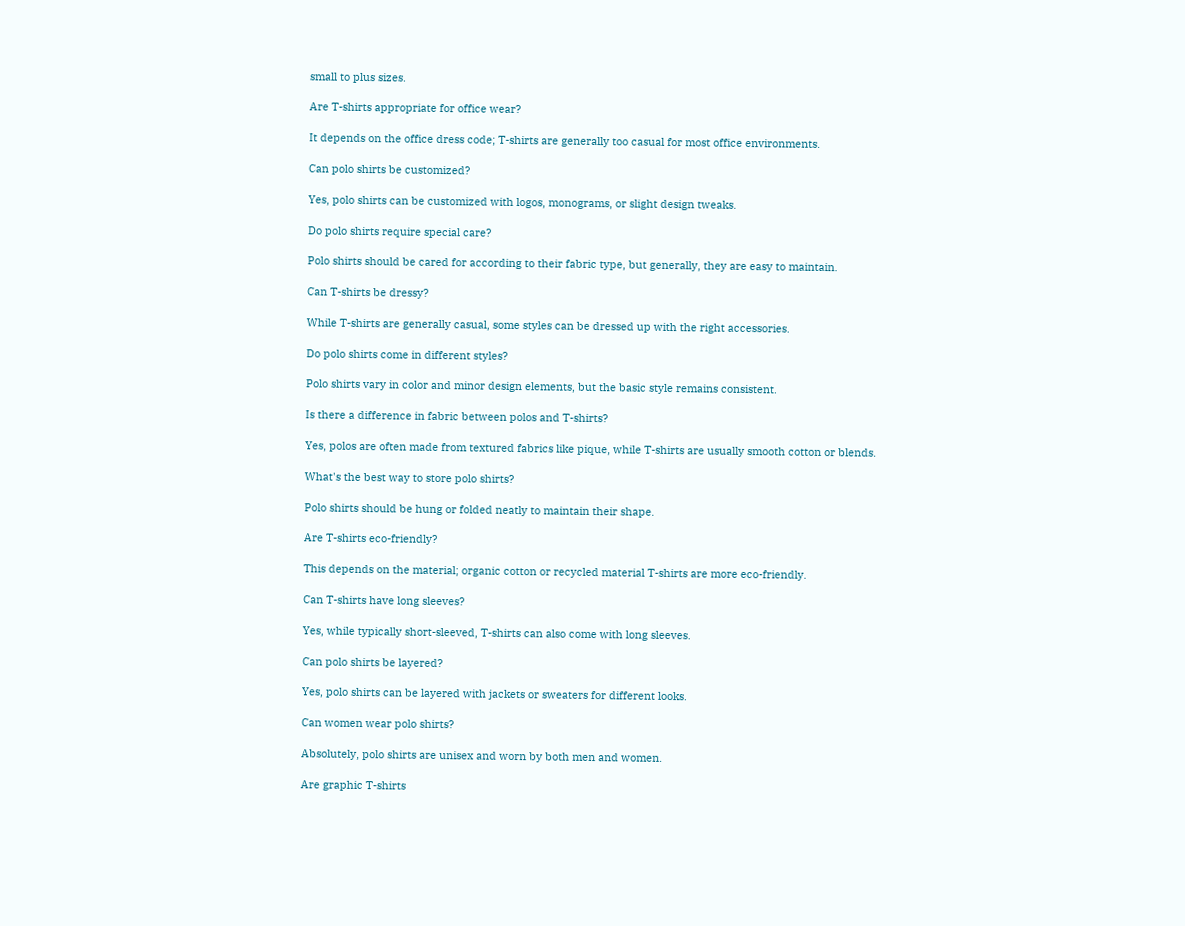small to plus sizes.

Are T-shirts appropriate for office wear?

It depends on the office dress code; T-shirts are generally too casual for most office environments.

Can polo shirts be customized?

Yes, polo shirts can be customized with logos, monograms, or slight design tweaks.

Do polo shirts require special care?

Polo shirts should be cared for according to their fabric type, but generally, they are easy to maintain.

Can T-shirts be dressy?

While T-shirts are generally casual, some styles can be dressed up with the right accessories.

Do polo shirts come in different styles?

Polo shirts vary in color and minor design elements, but the basic style remains consistent.

Is there a difference in fabric between polos and T-shirts?

Yes, polos are often made from textured fabrics like pique, while T-shirts are usually smooth cotton or blends.

What's the best way to store polo shirts?

Polo shirts should be hung or folded neatly to maintain their shape.

Are T-shirts eco-friendly?

This depends on the material; organic cotton or recycled material T-shirts are more eco-friendly.

Can T-shirts have long sleeves?

Yes, while typically short-sleeved, T-shirts can also come with long sleeves.

Can polo shirts be layered?

Yes, polo shirts can be layered with jackets or sweaters for different looks.

Can women wear polo shirts?

Absolutely, polo shirts are unisex and worn by both men and women.

Are graphic T-shirts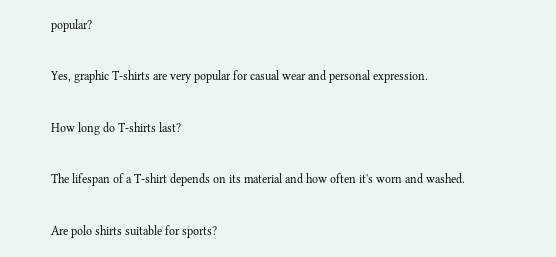popular?

Yes, graphic T-shirts are very popular for casual wear and personal expression.

How long do T-shirts last?

The lifespan of a T-shirt depends on its material and how often it's worn and washed.

Are polo shirts suitable for sports?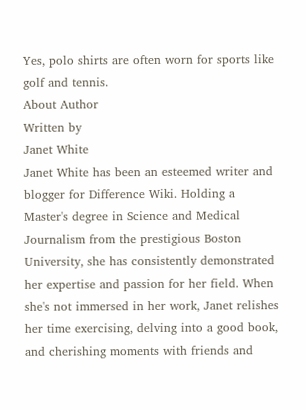Yes, polo shirts are often worn for sports like golf and tennis.
About Author
Written by
Janet White
Janet White has been an esteemed writer and blogger for Difference Wiki. Holding a Master's degree in Science and Medical Journalism from the prestigious Boston University, she has consistently demonstrated her expertise and passion for her field. When she's not immersed in her work, Janet relishes her time exercising, delving into a good book, and cherishing moments with friends and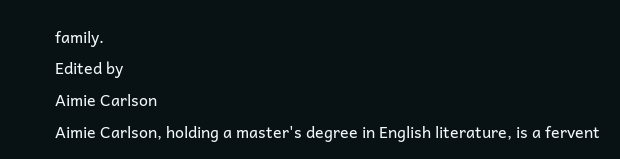family.
Edited by
Aimie Carlson
Aimie Carlson, holding a master's degree in English literature, is a fervent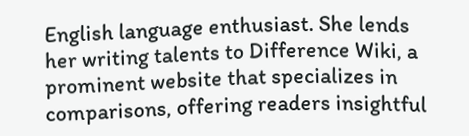English language enthusiast. She lends her writing talents to Difference Wiki, a prominent website that specializes in comparisons, offering readers insightful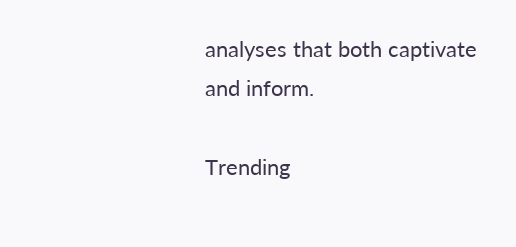analyses that both captivate and inform.

Trending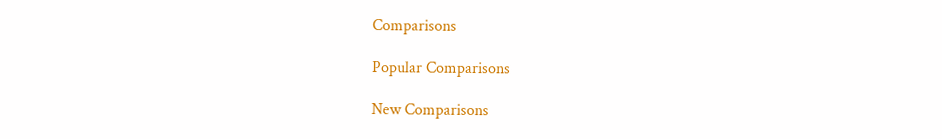Comparisons

Popular Comparisons

New Comparisons